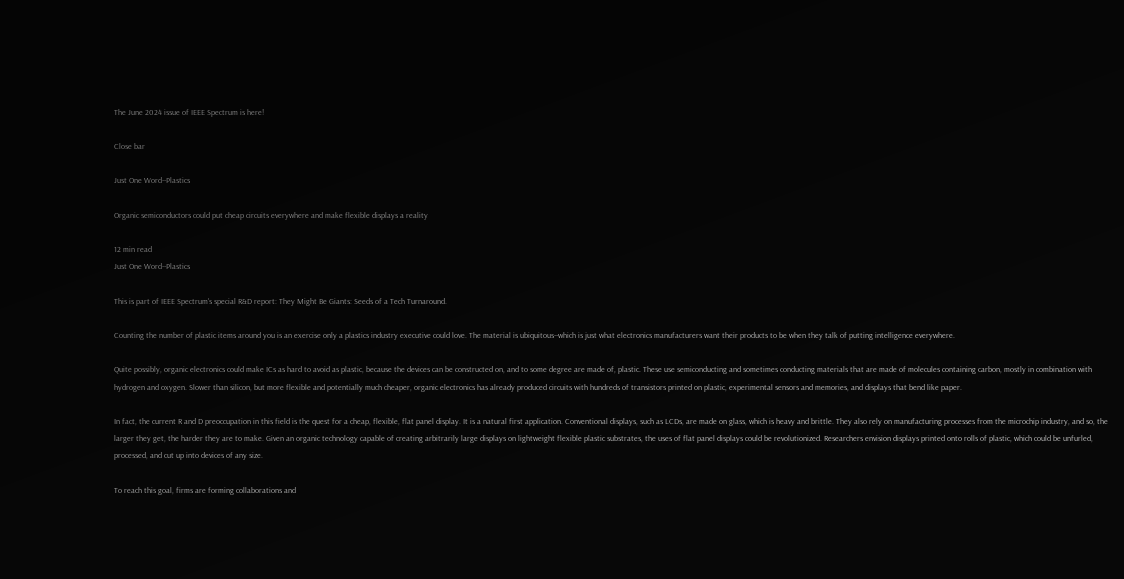The June 2024 issue of IEEE Spectrum is here!

Close bar

Just One Word--Plastics

Organic semiconductors could put cheap circuits everywhere and make flexible displays a reality

12 min read
Just One Word--Plastics

This is part of IEEE Spectrum's special R&D report: They Might Be Giants: Seeds of a Tech Turnaround.

Counting the number of plastic items around you is an exercise only a plastics industry executive could love. The material is ubiquitous--which is just what electronics manufacturers want their products to be when they talk of putting intelligence everywhere.

Quite possibly, organic electronics could make ICs as hard to avoid as plastic, because the devices can be constructed on, and to some degree are made of, plastic. These use semiconducting and sometimes conducting materials that are made of molecules containing carbon, mostly in combination with hydrogen and oxygen. Slower than silicon, but more flexible and potentially much cheaper, organic electronics has already produced circuits with hundreds of transistors printed on plastic, experimental sensors and memories, and displays that bend like paper.

In fact, the current R and D preoccupation in this field is the quest for a cheap, flexible, flat panel display. It is a natural first application. Conventional displays, such as LCDs, are made on glass, which is heavy and brittle. They also rely on manufacturing processes from the microchip industry, and so, the larger they get, the harder they are to make. Given an organic technology capable of creating arbitrarily large displays on lightweight flexible plastic substrates, the uses of flat panel displays could be revolutionized. Researchers envision displays printed onto rolls of plastic, which could be unfurled, processed, and cut up into devices of any size.

To reach this goal, firms are forming collaborations and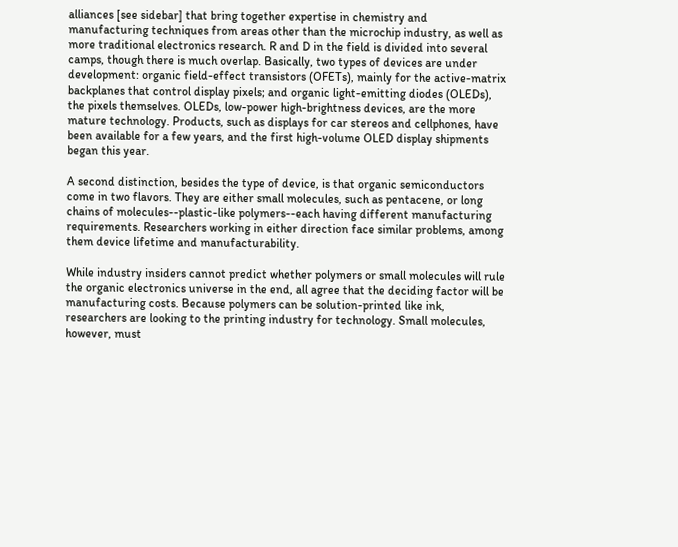alliances [see sidebar] that bring together expertise in chemistry and manufacturing techniques from areas other than the microchip industry, as well as more traditional electronics research. R and D in the field is divided into several camps, though there is much overlap. Basically, two types of devices are under development: organic field-effect transistors (OFETs), mainly for the active-matrix backplanes that control display pixels; and organic light-emitting diodes (OLEDs), the pixels themselves. OLEDs, low-power high-brightness devices, are the more mature technology. Products, such as displays for car stereos and cellphones, have been available for a few years, and the first high-volume OLED display shipments began this year.

A second distinction, besides the type of device, is that organic semiconductors come in two flavors. They are either small molecules, such as pentacene, or long chains of molecules--plastic-like polymers--each having different manufacturing requirements. Researchers working in either direction face similar problems, among them device lifetime and manufacturability.

While industry insiders cannot predict whether polymers or small molecules will rule the organic electronics universe in the end, all agree that the deciding factor will be manufacturing costs. Because polymers can be solution-printed like ink, researchers are looking to the printing industry for technology. Small molecules, however, must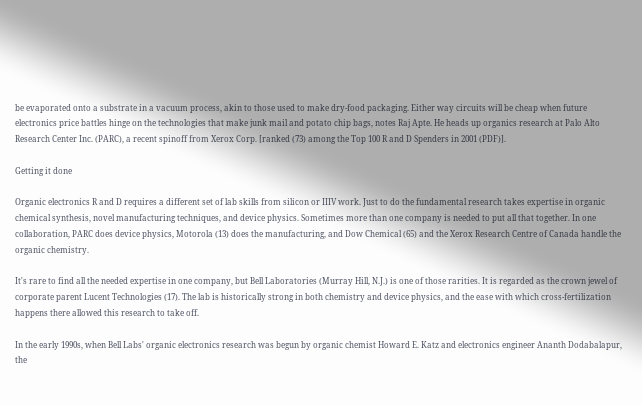be evaporated onto a substrate in a vacuum process, akin to those used to make dry-food packaging. Either way circuits will be cheap when future electronics price battles hinge on the technologies that make junk mail and potato chip bags, notes Raj Apte. He heads up organics research at Palo Alto Research Center Inc. (PARC), a recent spinoff from Xerox Corp. [ranked (73) among the Top 100 R and D Spenders in 2001 (PDF)].

Getting it done

Organic electronics R and D requires a different set of lab skills from silicon or IIIV work. Just to do the fundamental research takes expertise in organic chemical synthesis, novel manufacturing techniques, and device physics. Sometimes more than one company is needed to put all that together. In one collaboration, PARC does device physics, Motorola (13) does the manufacturing, and Dow Chemical (65) and the Xerox Research Centre of Canada handle the organic chemistry.

It's rare to find all the needed expertise in one company, but Bell Laboratories (Murray Hill, N.J.) is one of those rarities. It is regarded as the crown jewel of corporate parent Lucent Technologies (17). The lab is historically strong in both chemistry and device physics, and the ease with which cross-fertilization happens there allowed this research to take off.

In the early 1990s, when Bell Labs' organic electronics research was begun by organic chemist Howard E. Katz and electronics engineer Ananth Dodabalapur, the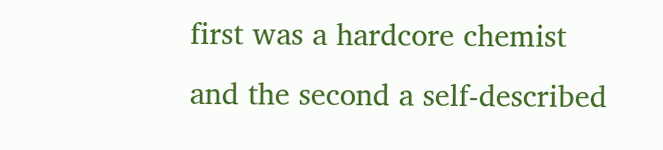first was a hardcore chemist and the second a self-described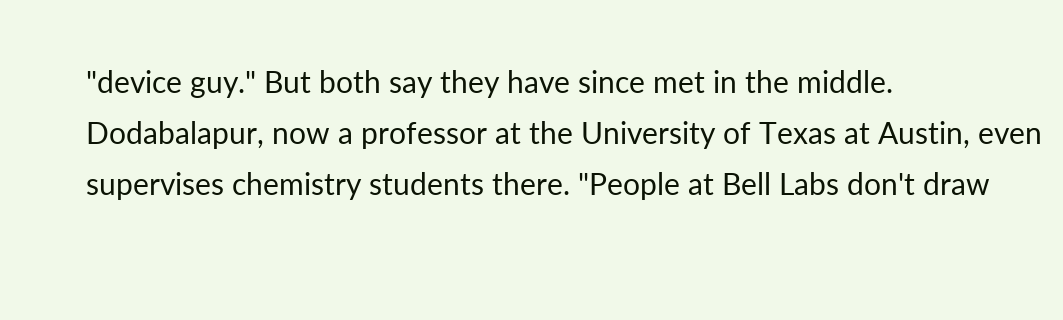"device guy." But both say they have since met in the middle. Dodabalapur, now a professor at the University of Texas at Austin, even supervises chemistry students there. "People at Bell Labs don't draw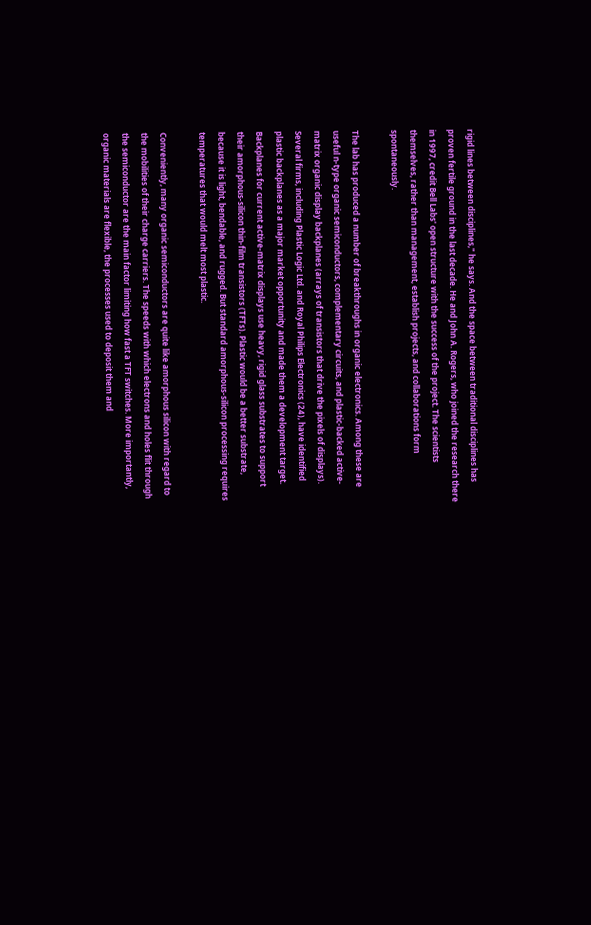rigid lines between disciplines," he says. And the space between traditional disciplines has proven fertile ground in the last decade. He and John A. Rogers, who joined the research there in 1997, credit Bell Labs' open structure with the success of the project. The scientists themselves, rather than management, establish projects, and collaborations form spontaneously.

The lab has produced a number of breakthroughs in organic electronics. Among these are useful n-type organic semiconductors, complementary circuits, and plastic-backed active-matrix organic display backplanes (arrays of transistors that drive the pixels of displays). Several firms, including Plastic Logic Ltd. and Royal Philips Electronics (24), have identified plastic backplanes as a major market opportunity and made them a development target. Backplanes for current active-matrix displays use heavy, rigid glass substrates to support their amorphous-silicon thin-film transistors (TFTs). Plastic would be a better substrate, because it is light, bendable, and rugged. But standard amorphous-silicon processing requires temperatures that would melt most plastic.

Conveniently, many organic semiconductors are quite like amorphous silicon with regard to the mobilities of their charge carriers. The speeds with which electrons and holes flit through the semiconductor are the main factor limiting how fast a TFT switches. More importantly, organic materials are flexible, the processes used to deposit them and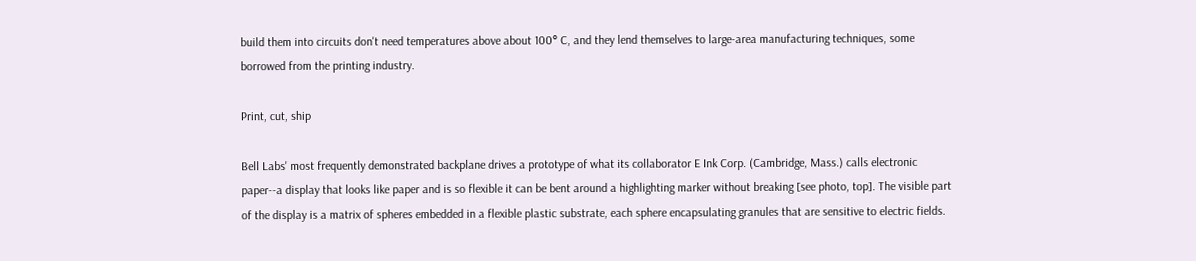build them into circuits don't need temperatures above about 100° C, and they lend themselves to large-area manufacturing techniques, some borrowed from the printing industry.

Print, cut, ship

Bell Labs' most frequently demonstrated backplane drives a prototype of what its collaborator E Ink Corp. (Cambridge, Mass.) calls electronic paper--a display that looks like paper and is so flexible it can be bent around a highlighting marker without breaking [see photo, top]. The visible part of the display is a matrix of spheres embedded in a flexible plastic substrate, each sphere encapsulating granules that are sensitive to electric fields.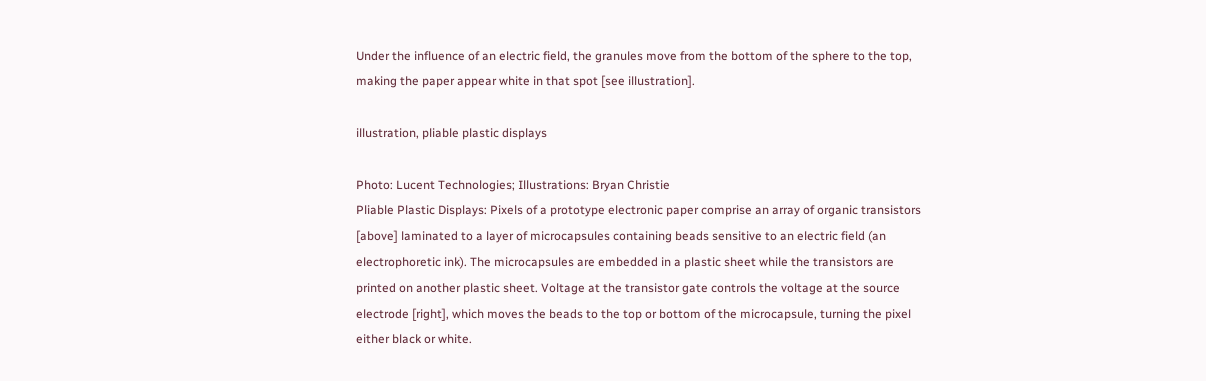Under the influence of an electric field, the granules move from the bottom of the sphere to the top, making the paper appear white in that spot [see illustration].

illustration, pliable plastic displays

Photo: Lucent Technologies; Illustrations: Bryan Christie
Pliable Plastic Displays: Pixels of a prototype electronic paper comprise an array of organic transistors [above] laminated to a layer of microcapsules containing beads sensitive to an electric field (an electrophoretic ink). The microcapsules are embedded in a plastic sheet while the transistors are printed on another plastic sheet. Voltage at the transistor gate controls the voltage at the source electrode [right], which moves the beads to the top or bottom of the microcapsule, turning the pixel either black or white.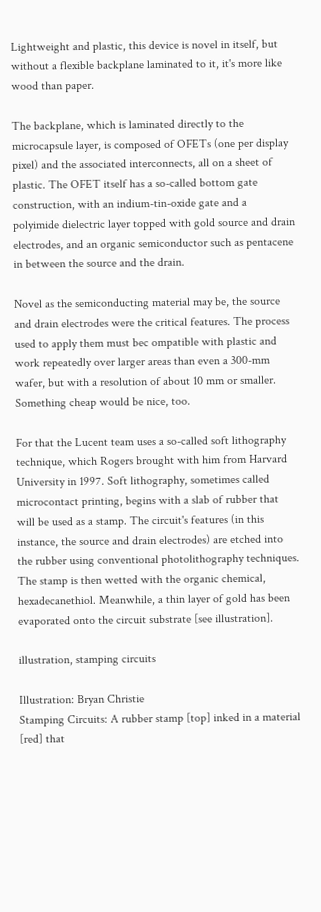Lightweight and plastic, this device is novel in itself, but without a flexible backplane laminated to it, it's more like wood than paper.

The backplane, which is laminated directly to the microcapsule layer, is composed of OFETs (one per display pixel) and the associated interconnects, all on a sheet of plastic. The OFET itself has a so-called bottom gate construction, with an indium-tin-oxide gate and a polyimide dielectric layer topped with gold source and drain electrodes, and an organic semiconductor such as pentacene in between the source and the drain.

Novel as the semiconducting material may be, the source and drain electrodes were the critical features. The process used to apply them must bec ompatible with plastic and work repeatedly over larger areas than even a 300-mm wafer, but with a resolution of about 10 mm or smaller. Something cheap would be nice, too.

For that the Lucent team uses a so-called soft lithography technique, which Rogers brought with him from Harvard University in 1997. Soft lithography, sometimes called microcontact printing, begins with a slab of rubber that will be used as a stamp. The circuit's features (in this instance, the source and drain electrodes) are etched into the rubber using conventional photolithography techniques. The stamp is then wetted with the organic chemical, hexadecanethiol. Meanwhile, a thin layer of gold has been evaporated onto the circuit substrate [see illustration].

illustration, stamping circuits

Illustration: Bryan Christie
Stamping Circuits: A rubber stamp [top] inked in a material [red] that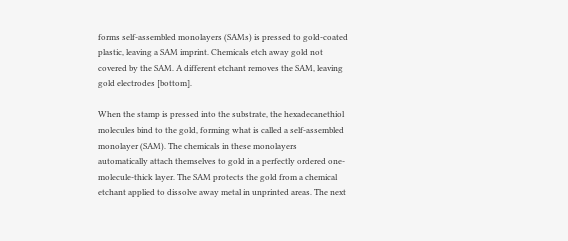forms self-assembled monolayers (SAMs) is pressed to gold-coated plastic, leaving a SAM imprint. Chemicals etch away gold not covered by the SAM. A different etchant removes the SAM, leaving gold electrodes [bottom].

When the stamp is pressed into the substrate, the hexadecanethiol molecules bind to the gold, forming what is called a self-assembled monolayer (SAM). The chemicals in these monolayers automatically attach themselves to gold in a perfectly ordered one-molecule-thick layer. The SAM protects the gold from a chemical etchant applied to dissolve away metal in unprinted areas. The next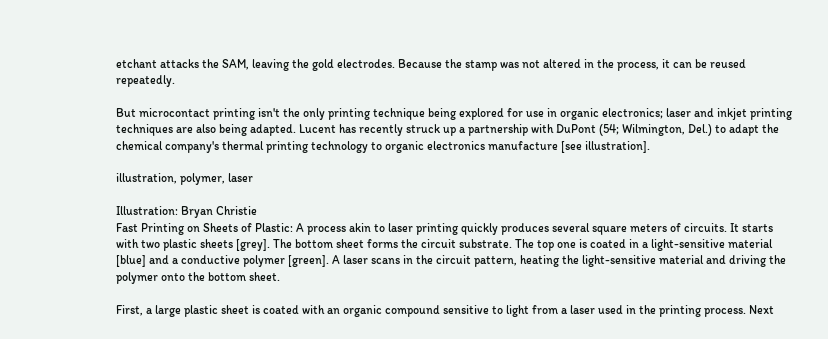etchant attacks the SAM, leaving the gold electrodes. Because the stamp was not altered in the process, it can be reused repeatedly.

But microcontact printing isn't the only printing technique being explored for use in organic electronics; laser and inkjet printing techniques are also being adapted. Lucent has recently struck up a partnership with DuPont (54; Wilmington, Del.) to adapt the chemical company's thermal printing technology to organic electronics manufacture [see illustration].

illustration, polymer, laser

Illustration: Bryan Christie
Fast Printing on Sheets of Plastic: A process akin to laser printing quickly produces several square meters of circuits. It starts with two plastic sheets [grey]. The bottom sheet forms the circuit substrate. The top one is coated in a light-sensitive material [blue] and a conductive polymer [green]. A laser scans in the circuit pattern, heating the light-sensitive material and driving the polymer onto the bottom sheet.

First, a large plastic sheet is coated with an organic compound sensitive to light from a laser used in the printing process. Next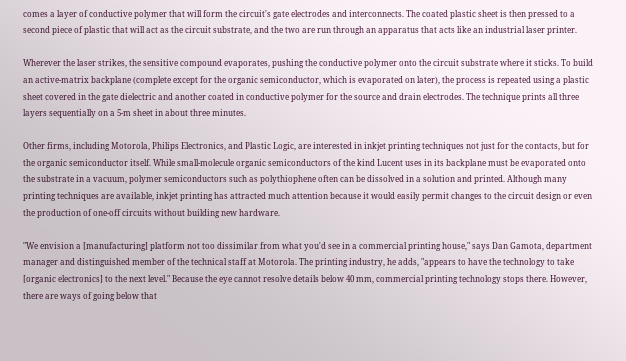comes a layer of conductive polymer that will form the circuit's gate electrodes and interconnects. The coated plastic sheet is then pressed to a second piece of plastic that will act as the circuit substrate, and the two are run through an apparatus that acts like an industrial laser printer.

Wherever the laser strikes, the sensitive compound evaporates, pushing the conductive polymer onto the circuit substrate where it sticks. To build an active-matrix backplane (complete except for the organic semiconductor, which is evaporated on later), the process is repeated using a plastic sheet covered in the gate dielectric and another coated in conductive polymer for the source and drain electrodes. The technique prints all three layers sequentially on a 5-m sheet in about three minutes.

Other firms, including Motorola, Philips Electronics, and Plastic Logic, are interested in inkjet printing techniques not just for the contacts, but for the organic semiconductor itself. While small-molecule organic semiconductors of the kind Lucent uses in its backplane must be evaporated onto the substrate in a vacuum, polymer semiconductors such as polythiophene often can be dissolved in a solution and printed. Although many printing techniques are available, inkjet printing has attracted much attention because it would easily permit changes to the circuit design or even the production of one-off circuits without building new hardware.

"We envision a [manufacturing] platform not too dissimilar from what you'd see in a commercial printing house," says Dan Gamota, department manager and distinguished member of the technical staff at Motorola. The printing industry, he adds, "appears to have the technology to take [organic electronics] to the next level." Because the eye cannot resolve details below 40 mm, commercial printing technology stops there. However, there are ways of going below that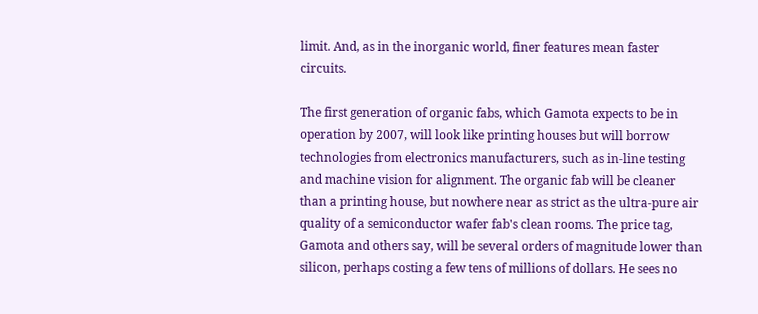limit. And, as in the inorganic world, finer features mean faster circuits.

The first generation of organic fabs, which Gamota expects to be in operation by 2007, will look like printing houses but will borrow technologies from electronics manufacturers, such as in-line testing and machine vision for alignment. The organic fab will be cleaner than a printing house, but nowhere near as strict as the ultra-pure air quality of a semiconductor wafer fab's clean rooms. The price tag, Gamota and others say, will be several orders of magnitude lower than silicon, perhaps costing a few tens of millions of dollars. He sees no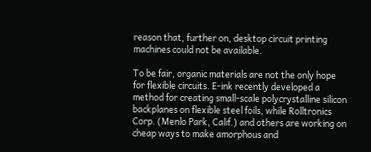reason that, further on, desktop circuit printing machines could not be available.

To be fair, organic materials are not the only hope for flexible circuits. E-ink recently developed a method for creating small-scale polycrystalline silicon backplanes on flexible steel foils, while Rolltronics Corp. (Menlo Park, Calif.) and others are working on cheap ways to make amorphous and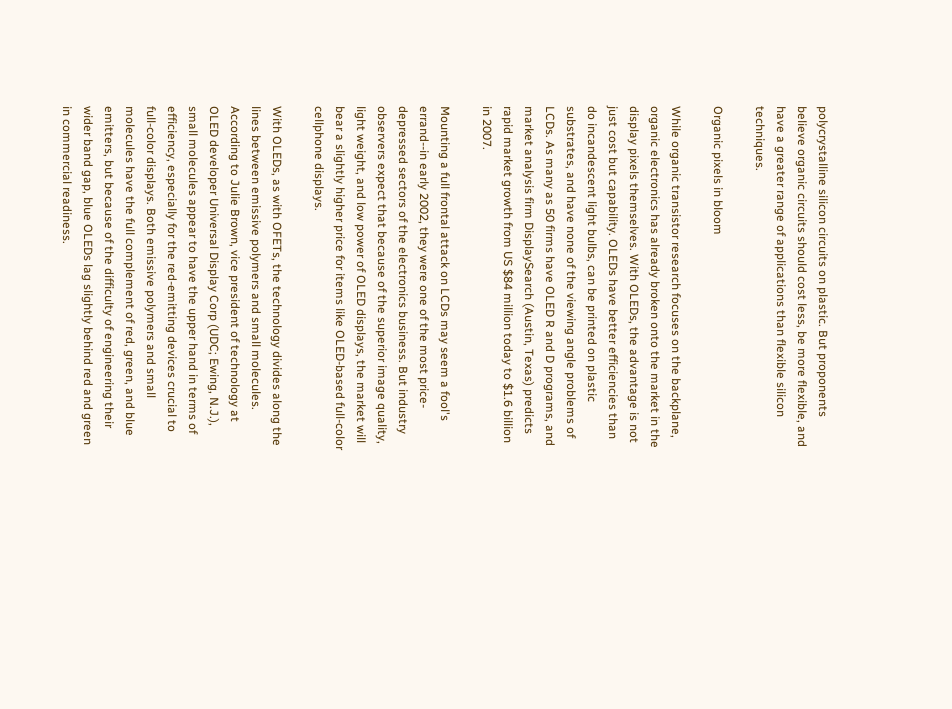polycrystalline silicon circuits on plastic. But proponents believe organic circuits should cost less, be more flexible, and have a greater range of applications than flexible silicon techniques.

Organic pixels in bloom

While organic transistor research focuses on the backplane, organic electronics has already broken onto the market in the display pixels themselves. With OLEDs, the advantage is not just cost but capability. OLEDs have better efficiencies than do incandescent light bulbs, can be printed on plastic substrates, and have none of the viewing angle problems of LCDs. As many as 50 firms have OLED R and D programs, and market analysis firm DisplaySearch (Austin, Texas) predicts rapid market growth from US $84 million today to $1.6 billion in 2007.

Mounting a full frontal attack on LCDs may seem a fool's errand--in early 2002, they were one of the most price-depressed sectors of the electronics business. But industry observers expect that because of the superior image quality, light weight, and low power of OLED displays, the market will bear a slightly higher price for items like OLED-based full-color cellphone displays.

With OLEDs, as with OFETs, the technology divides along the lines between emissive polymers and small molecules. According to Julie Brown, vice president of technology at OLED developer Universal Display Corp (UDC; Ewing, N.J.), small molecules appear to have the upper hand in terms of efficiency, especially for the red-emitting devices crucial to full-color displays. Both emissive polymers and small molecules have the full complement of red, green, and blue emitters, but because of the difficulty of engineering their wider band gap, blue OLEDs lag slightly behind red and green in commercial readiness.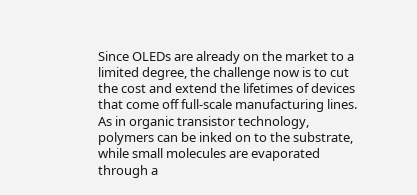Since OLEDs are already on the market to a limited degree, the challenge now is to cut the cost and extend the lifetimes of devices that come off full-scale manufacturing lines. As in organic transistor technology, polymers can be inked on to the substrate, while small molecules are evaporated through a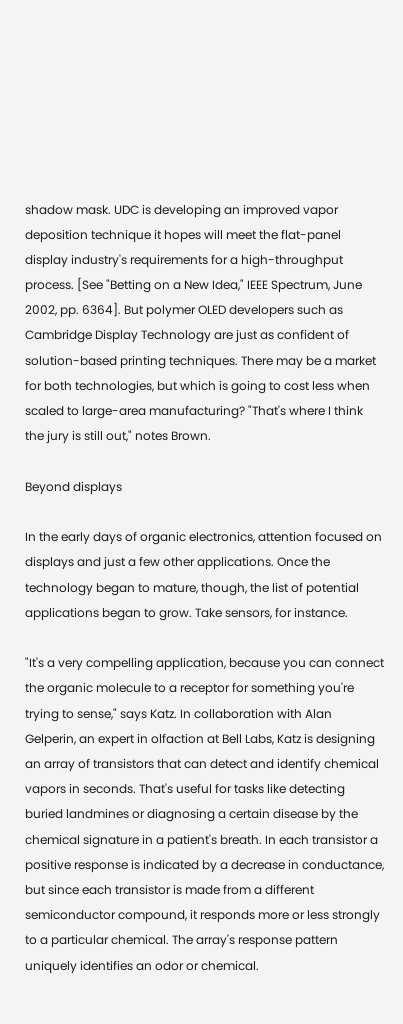shadow mask. UDC is developing an improved vapor deposition technique it hopes will meet the flat-panel display industry's requirements for a high-throughput process. [See "Betting on a New Idea," IEEE Spectrum, June 2002, pp. 6364]. But polymer OLED developers such as Cambridge Display Technology are just as confident of solution-based printing techniques. There may be a market for both technologies, but which is going to cost less when scaled to large-area manufacturing? "That's where I think the jury is still out," notes Brown.

Beyond displays

In the early days of organic electronics, attention focused on displays and just a few other applications. Once the technology began to mature, though, the list of potential applications began to grow. Take sensors, for instance.

"It's a very compelling application, because you can connect the organic molecule to a receptor for something you're trying to sense," says Katz. In collaboration with Alan Gelperin, an expert in olfaction at Bell Labs, Katz is designing an array of transistors that can detect and identify chemical vapors in seconds. That's useful for tasks like detecting buried landmines or diagnosing a certain disease by the chemical signature in a patient's breath. In each transistor a positive response is indicated by a decrease in conductance, but since each transistor is made from a different semiconductor compound, it responds more or less strongly to a particular chemical. The array's response pattern uniquely identifies an odor or chemical.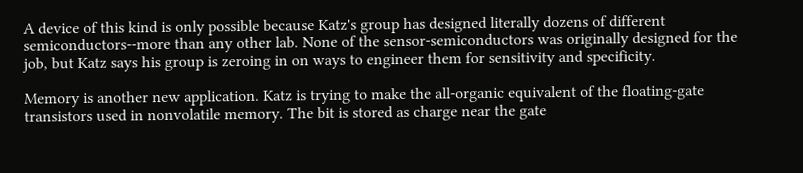A device of this kind is only possible because Katz's group has designed literally dozens of different semiconductors--more than any other lab. None of the sensor-semiconductors was originally designed for the job, but Katz says his group is zeroing in on ways to engineer them for sensitivity and specificity.

Memory is another new application. Katz is trying to make the all-organic equivalent of the floating-gate transistors used in nonvolatile memory. The bit is stored as charge near the gate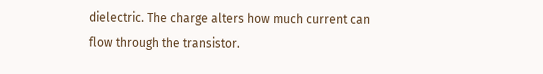dielectric. The charge alters how much current can flow through the transistor.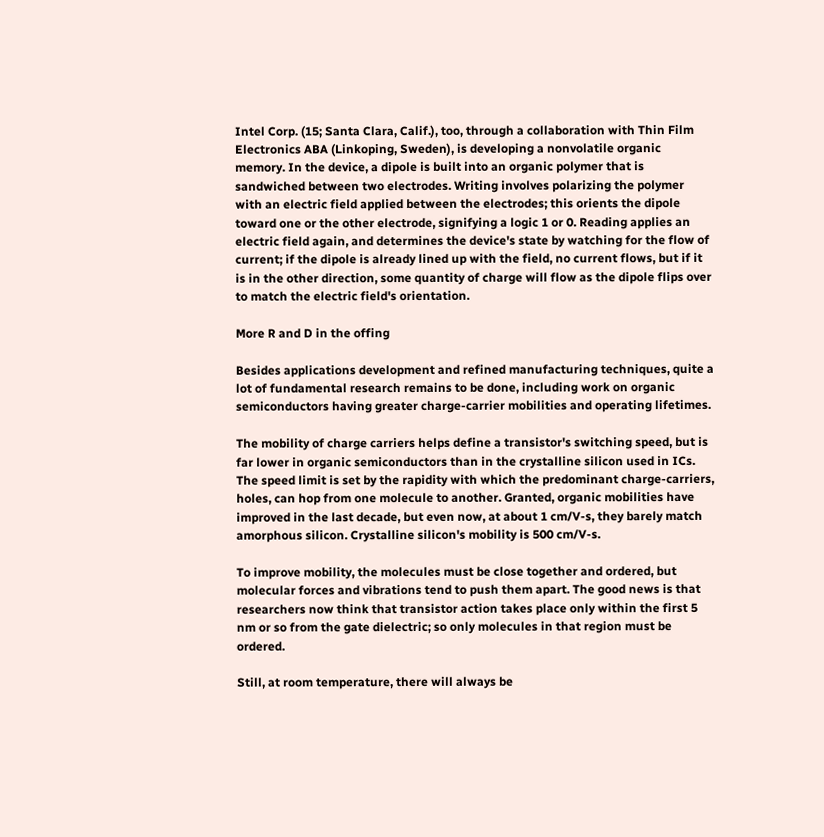Intel Corp. (15; Santa Clara, Calif.), too, through a collaboration with Thin Film Electronics ABA (Linkoping, Sweden), is developing a nonvolatile organic memory. In the device, a dipole is built into an organic polymer that is sandwiched between two electrodes. Writing involves polarizing the polymer with an electric field applied between the electrodes; this orients the dipole toward one or the other electrode, signifying a logic 1 or 0. Reading applies an electric field again, and determines the device's state by watching for the flow of current; if the dipole is already lined up with the field, no current flows, but if it is in the other direction, some quantity of charge will flow as the dipole flips over to match the electric field's orientation.

More R and D in the offing

Besides applications development and refined manufacturing techniques, quite a lot of fundamental research remains to be done, including work on organic semiconductors having greater charge-carrier mobilities and operating lifetimes.

The mobility of charge carriers helps define a transistor's switching speed, but is far lower in organic semiconductors than in the crystalline silicon used in ICs. The speed limit is set by the rapidity with which the predominant charge-carriers, holes, can hop from one molecule to another. Granted, organic mobilities have improved in the last decade, but even now, at about 1 cm/V-s, they barely match amorphous silicon. Crystalline silicon's mobility is 500 cm/V-s.

To improve mobility, the molecules must be close together and ordered, but molecular forces and vibrations tend to push them apart. The good news is that researchers now think that transistor action takes place only within the first 5 nm or so from the gate dielectric; so only molecules in that region must be ordered.

Still, at room temperature, there will always be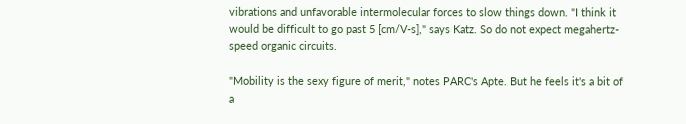vibrations and unfavorable intermolecular forces to slow things down. "I think it would be difficult to go past 5 [cm/V-s]," says Katz. So do not expect megahertz-speed organic circuits.

"Mobility is the sexy figure of merit," notes PARC's Apte. But he feels it's a bit of a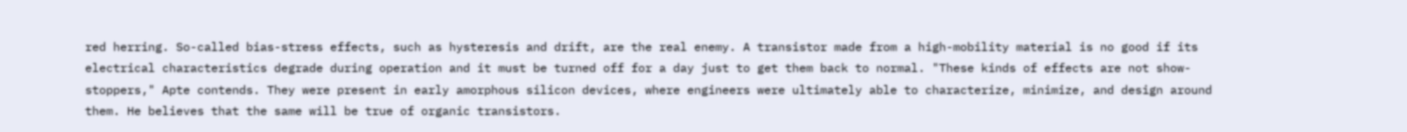red herring. So-called bias-stress effects, such as hysteresis and drift, are the real enemy. A transistor made from a high-mobility material is no good if its electrical characteristics degrade during operation and it must be turned off for a day just to get them back to normal. "These kinds of effects are not show-stoppers," Apte contends. They were present in early amorphous silicon devices, where engineers were ultimately able to characterize, minimize, and design around them. He believes that the same will be true of organic transistors.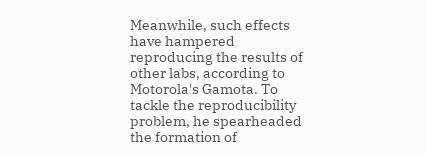Meanwhile, such effects have hampered reproducing the results of other labs, according to Motorola's Gamota. To tackle the reproducibility problem, he spearheaded the formation of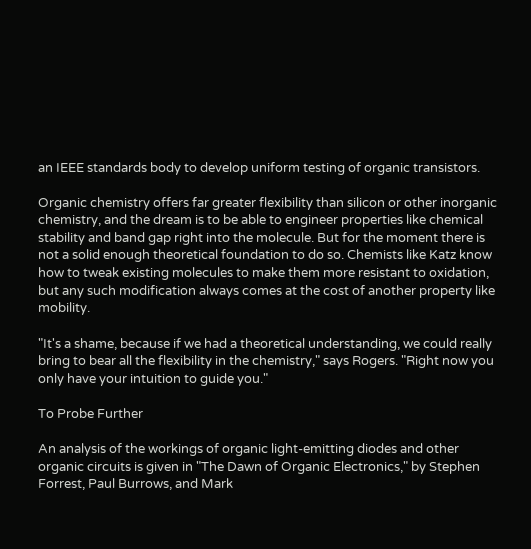an IEEE standards body to develop uniform testing of organic transistors.

Organic chemistry offers far greater flexibility than silicon or other inorganic chemistry, and the dream is to be able to engineer properties like chemical stability and band gap right into the molecule. But for the moment there is not a solid enough theoretical foundation to do so. Chemists like Katz know how to tweak existing molecules to make them more resistant to oxidation, but any such modification always comes at the cost of another property like mobility.

"It's a shame, because if we had a theoretical understanding, we could really bring to bear all the flexibility in the chemistry," says Rogers. "Right now you only have your intuition to guide you."

To Probe Further

An analysis of the workings of organic light-emitting diodes and other organic circuits is given in "The Dawn of Organic Electronics," by Stephen Forrest, Paul Burrows, and Mark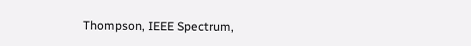Thompson, IEEE Spectrum,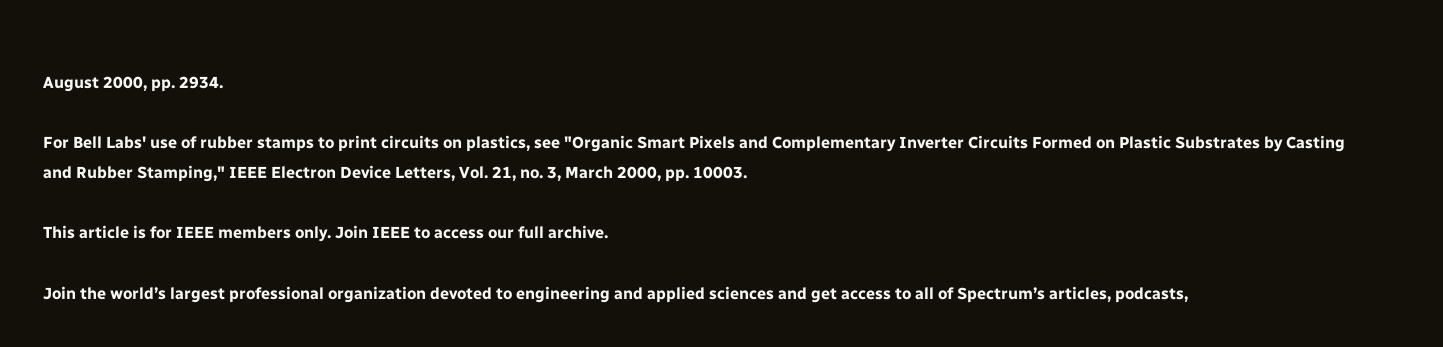August 2000, pp. 2934.

For Bell Labs' use of rubber stamps to print circuits on plastics, see "Organic Smart Pixels and Complementary Inverter Circuits Formed on Plastic Substrates by Casting and Rubber Stamping," IEEE Electron Device Letters, Vol. 21, no. 3, March 2000, pp. 10003.

This article is for IEEE members only. Join IEEE to access our full archive.

Join the world’s largest professional organization devoted to engineering and applied sciences and get access to all of Spectrum’s articles, podcasts,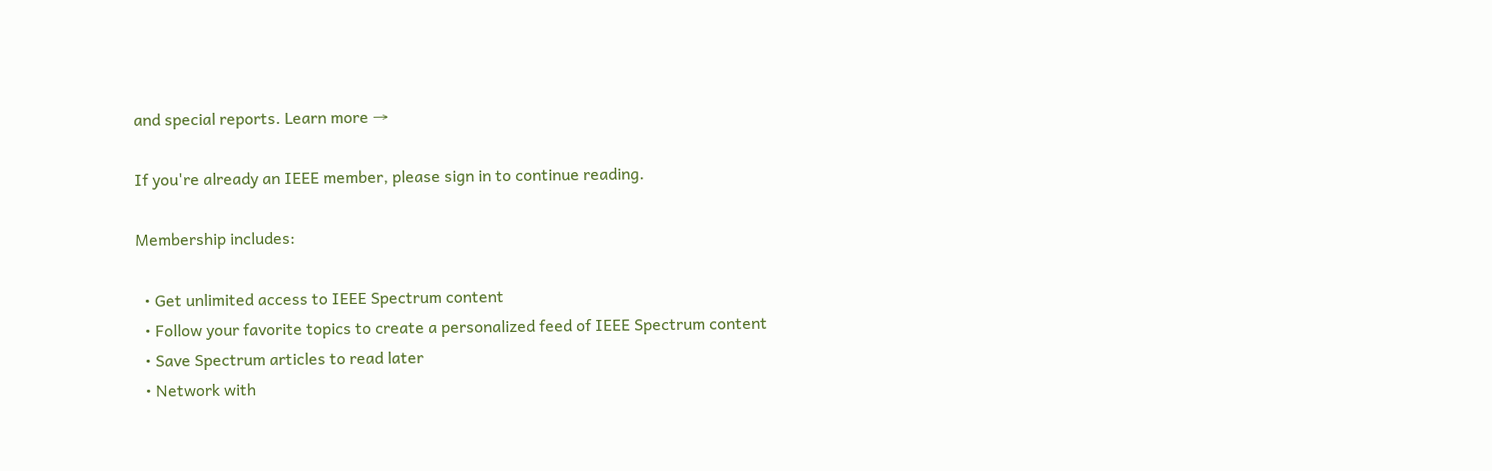and special reports. Learn more →

If you're already an IEEE member, please sign in to continue reading.

Membership includes:

  • Get unlimited access to IEEE Spectrum content
  • Follow your favorite topics to create a personalized feed of IEEE Spectrum content
  • Save Spectrum articles to read later
  • Network with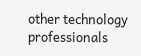other technology professionals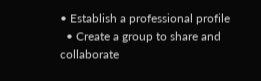• Establish a professional profile
  • Create a group to share and collaborate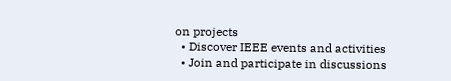on projects
  • Discover IEEE events and activities
  • Join and participate in discussions